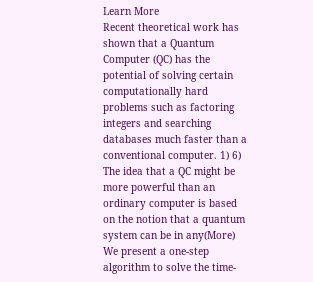Learn More
Recent theoretical work has shown that a Quantum Computer (QC) has the potential of solving certain computationally hard problems such as factoring integers and searching databases much faster than a conventional computer. 1) 6) The idea that a QC might be more powerful than an ordinary computer is based on the notion that a quantum system can be in any(More)
We present a one-step algorithm to solve the time-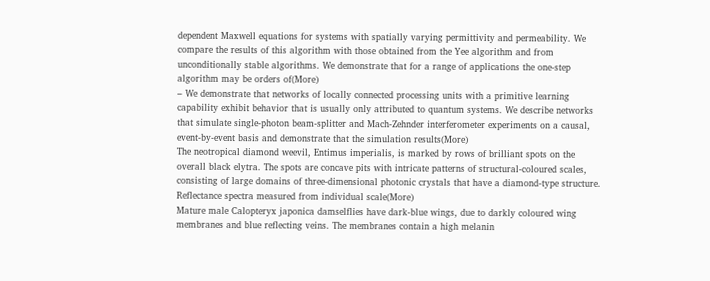dependent Maxwell equations for systems with spatially varying permittivity and permeability. We compare the results of this algorithm with those obtained from the Yee algorithm and from unconditionally stable algorithms. We demonstrate that for a range of applications the one-step algorithm may be orders of(More)
– We demonstrate that networks of locally connected processing units with a primitive learning capability exhibit behavior that is usually only attributed to quantum systems. We describe networks that simulate single-photon beam-splitter and Mach-Zehnder interferometer experiments on a causal, event-by-event basis and demonstrate that the simulation results(More)
The neotropical diamond weevil, Entimus imperialis, is marked by rows of brilliant spots on the overall black elytra. The spots are concave pits with intricate patterns of structural-coloured scales, consisting of large domains of three-dimensional photonic crystals that have a diamond-type structure. Reflectance spectra measured from individual scale(More)
Mature male Calopteryx japonica damselflies have dark-blue wings, due to darkly coloured wing membranes and blue reflecting veins. The membranes contain a high melanin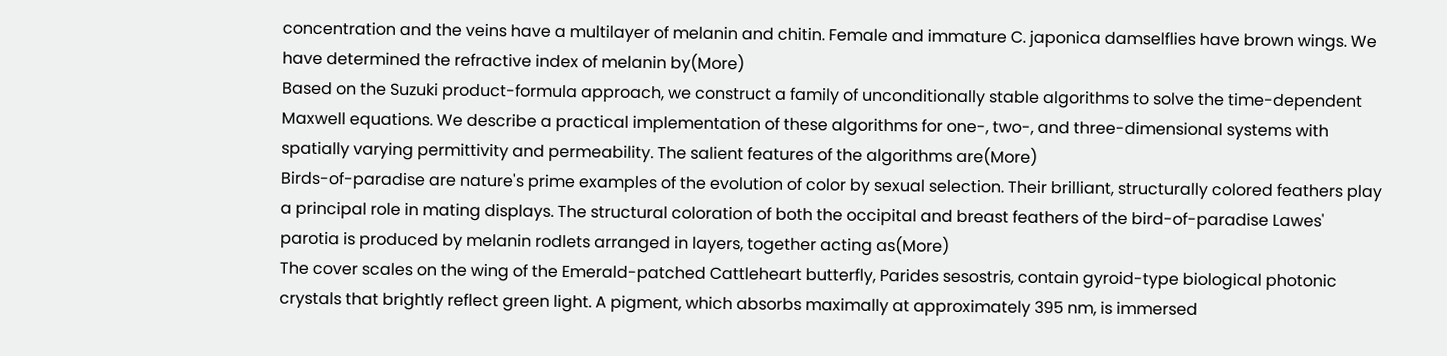concentration and the veins have a multilayer of melanin and chitin. Female and immature C. japonica damselflies have brown wings. We have determined the refractive index of melanin by(More)
Based on the Suzuki product-formula approach, we construct a family of unconditionally stable algorithms to solve the time-dependent Maxwell equations. We describe a practical implementation of these algorithms for one-, two-, and three-dimensional systems with spatially varying permittivity and permeability. The salient features of the algorithms are(More)
Birds-of-paradise are nature's prime examples of the evolution of color by sexual selection. Their brilliant, structurally colored feathers play a principal role in mating displays. The structural coloration of both the occipital and breast feathers of the bird-of-paradise Lawes' parotia is produced by melanin rodlets arranged in layers, together acting as(More)
The cover scales on the wing of the Emerald-patched Cattleheart butterfly, Parides sesostris, contain gyroid-type biological photonic crystals that brightly reflect green light. A pigment, which absorbs maximally at approximately 395 nm, is immersed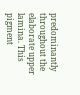predominantly throughout the elaborate upper lamina. This pigment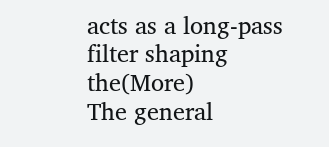acts as a long-pass filter shaping the(More)
The general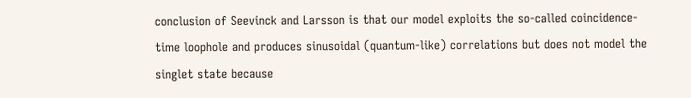conclusion of Seevinck and Larsson is that our model exploits the so-called coincidence-time loophole and produces sinusoidal (quantum-like) correlations but does not model the singlet state because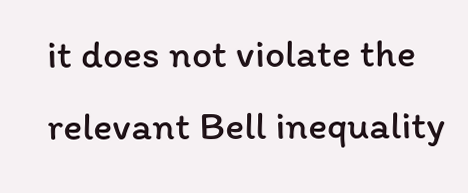it does not violate the relevant Bell inequality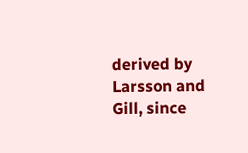derived by Larsson and Gill, since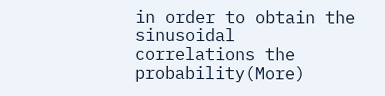in order to obtain the sinusoidal correlations the probability(More)